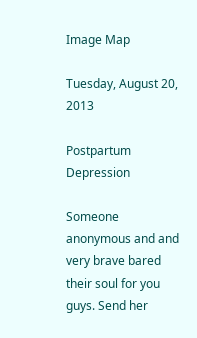Image Map

Tuesday, August 20, 2013

Postpartum Depression

Someone anonymous and and very brave bared their soul for you guys. Send her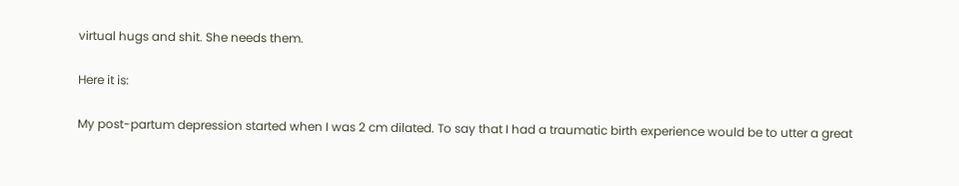virtual hugs and shit. She needs them.

Here it is:

My post-partum depression started when I was 2 cm dilated. To say that I had a traumatic birth experience would be to utter a great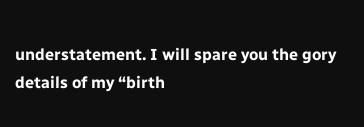understatement. I will spare you the gory details of my “birth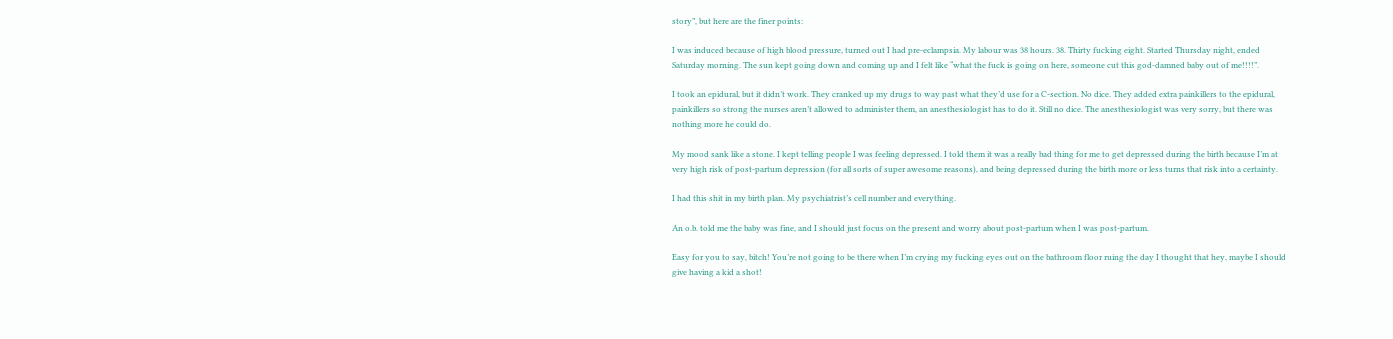story”, but here are the finer points:

I was induced because of high blood pressure, turned out I had pre-eclampsia. My labour was 38 hours. 38. Thirty fucking eight. Started Thursday night, ended Saturday morning. The sun kept going down and coming up and I felt like “what the fuck is going on here, someone cut this god-damned baby out of me!!!!”.

I took an epidural, but it didn’t work. They cranked up my drugs to way past what they’d use for a C-section. No dice. They added extra painkillers to the epidural, painkillers so strong the nurses aren’t allowed to administer them, an anesthesiologist has to do it. Still no dice. The anesthesiologist was very sorry, but there was nothing more he could do.

My mood sank like a stone. I kept telling people I was feeling depressed. I told them it was a really bad thing for me to get depressed during the birth because I’m at very high risk of post-partum depression (for all sorts of super awesome reasons), and being depressed during the birth more or less turns that risk into a certainty.

I had this shit in my birth plan. My psychiatrist’s cell number and everything.

An o.b. told me the baby was fine, and I should just focus on the present and worry about post-partum when I was post-partum.

Easy for you to say, bitch! You’re not going to be there when I’m crying my fucking eyes out on the bathroom floor ruing the day I thought that hey, maybe I should give having a kid a shot!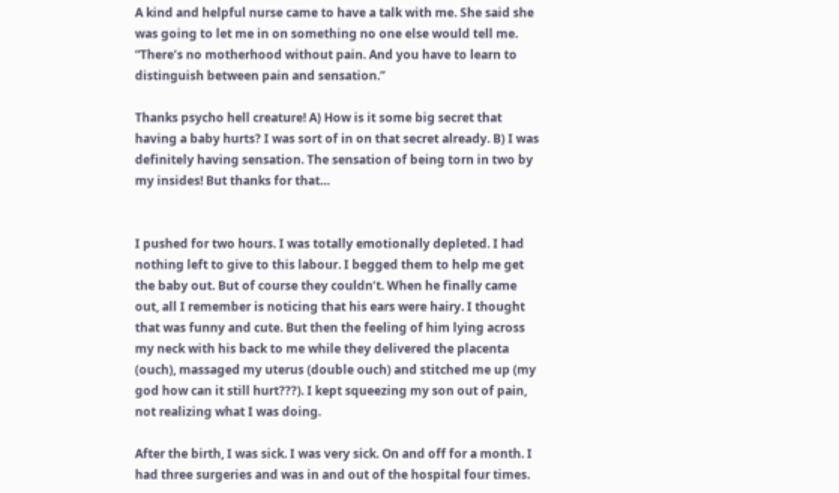A kind and helpful nurse came to have a talk with me. She said she was going to let me in on something no one else would tell me. “There’s no motherhood without pain. And you have to learn to distinguish between pain and sensation.”

Thanks psycho hell creature! A) How is it some big secret that having a baby hurts? I was sort of in on that secret already. B) I was definitely having sensation. The sensation of being torn in two by my insides! But thanks for that…


I pushed for two hours. I was totally emotionally depleted. I had nothing left to give to this labour. I begged them to help me get the baby out. But of course they couldn’t. When he finally came out, all I remember is noticing that his ears were hairy. I thought that was funny and cute. But then the feeling of him lying across my neck with his back to me while they delivered the placenta (ouch), massaged my uterus (double ouch) and stitched me up (my god how can it still hurt???). I kept squeezing my son out of pain, not realizing what I was doing.

After the birth, I was sick. I was very sick. On and off for a month. I had three surgeries and was in and out of the hospital four times.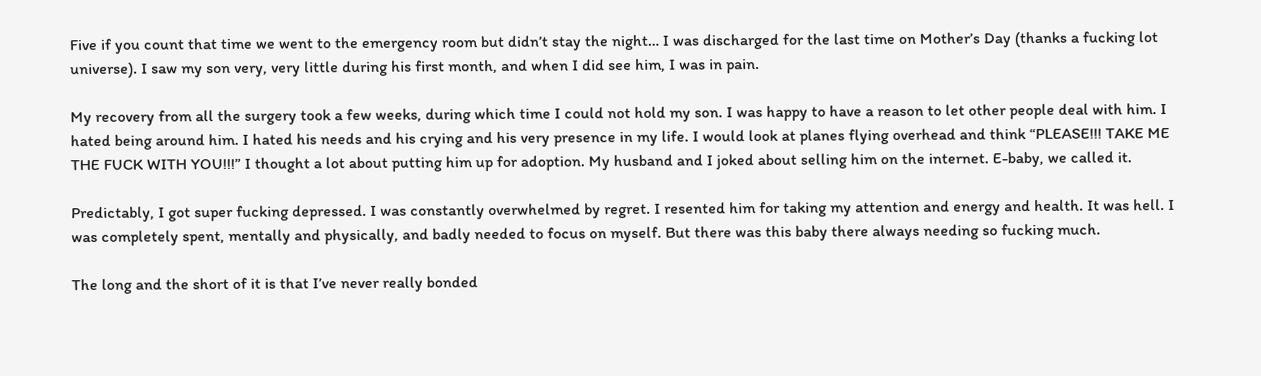Five if you count that time we went to the emergency room but didn’t stay the night… I was discharged for the last time on Mother’s Day (thanks a fucking lot universe). I saw my son very, very little during his first month, and when I did see him, I was in pain.

My recovery from all the surgery took a few weeks, during which time I could not hold my son. I was happy to have a reason to let other people deal with him. I hated being around him. I hated his needs and his crying and his very presence in my life. I would look at planes flying overhead and think “PLEASE!!! TAKE ME THE FUCK WITH YOU!!!” I thought a lot about putting him up for adoption. My husband and I joked about selling him on the internet. E-baby, we called it.

Predictably, I got super fucking depressed. I was constantly overwhelmed by regret. I resented him for taking my attention and energy and health. It was hell. I was completely spent, mentally and physically, and badly needed to focus on myself. But there was this baby there always needing so fucking much.

The long and the short of it is that I’ve never really bonded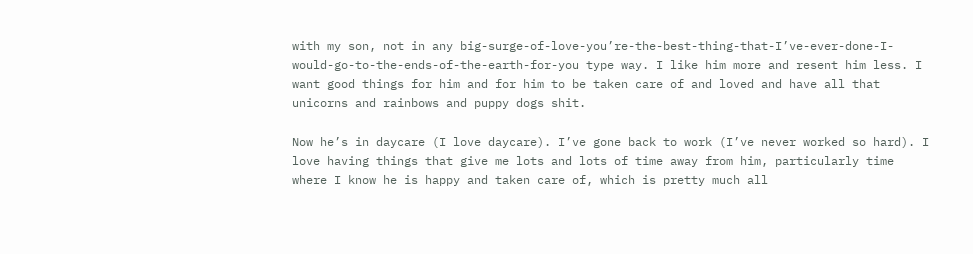with my son, not in any big-surge-of-love-you’re-the-best-thing-that-I’ve-ever-done-I-would-go-to-the-ends-of-the-earth-for-you type way. I like him more and resent him less. I want good things for him and for him to be taken care of and loved and have all that unicorns and rainbows and puppy dogs shit.

Now he’s in daycare (I love daycare). I’ve gone back to work (I’ve never worked so hard). I love having things that give me lots and lots of time away from him, particularly time where I know he is happy and taken care of, which is pretty much all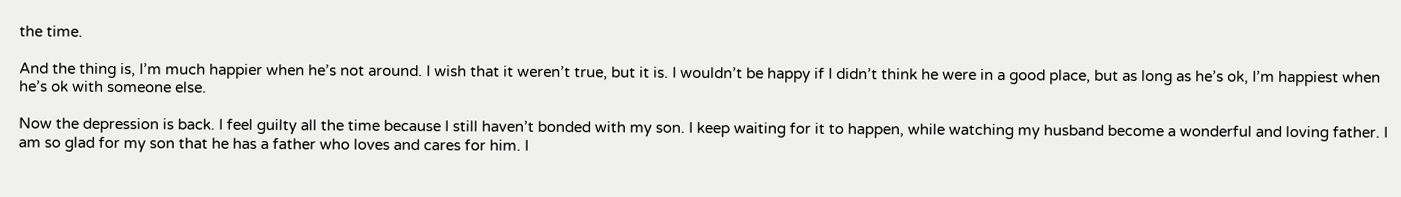the time.

And the thing is, I’m much happier when he’s not around. I wish that it weren’t true, but it is. I wouldn’t be happy if I didn’t think he were in a good place, but as long as he’s ok, I’m happiest when he’s ok with someone else.

Now the depression is back. I feel guilty all the time because I still haven’t bonded with my son. I keep waiting for it to happen, while watching my husband become a wonderful and loving father. I am so glad for my son that he has a father who loves and cares for him. I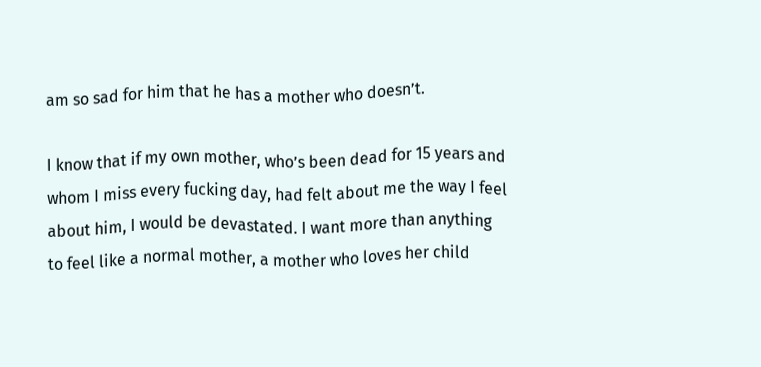am so sad for him that he has a mother who doesn’t.

I know that if my own mother, who’s been dead for 15 years and whom I miss every fucking day, had felt about me the way I feel about him, I would be devastated. I want more than anything to feel like a normal mother, a mother who loves her child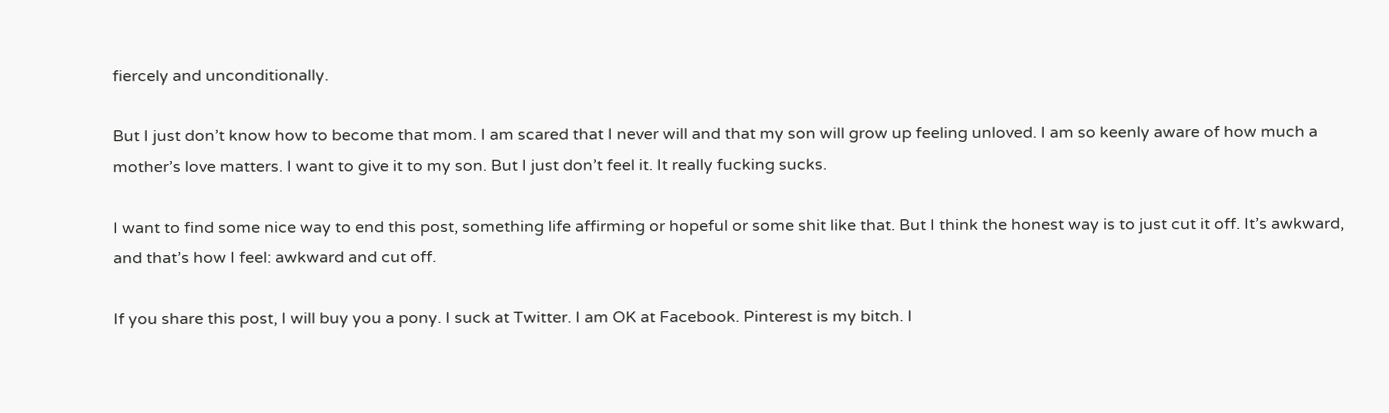fiercely and unconditionally.

But I just don’t know how to become that mom. I am scared that I never will and that my son will grow up feeling unloved. I am so keenly aware of how much a mother’s love matters. I want to give it to my son. But I just don’t feel it. It really fucking sucks.

I want to find some nice way to end this post, something life affirming or hopeful or some shit like that. But I think the honest way is to just cut it off. It’s awkward, and that’s how I feel: awkward and cut off.

If you share this post, I will buy you a pony. I suck at Twitter. I am OK at Facebook. Pinterest is my bitch. I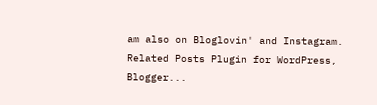am also on Bloglovin' and Instagram.
Related Posts Plugin for WordPress, Blogger...